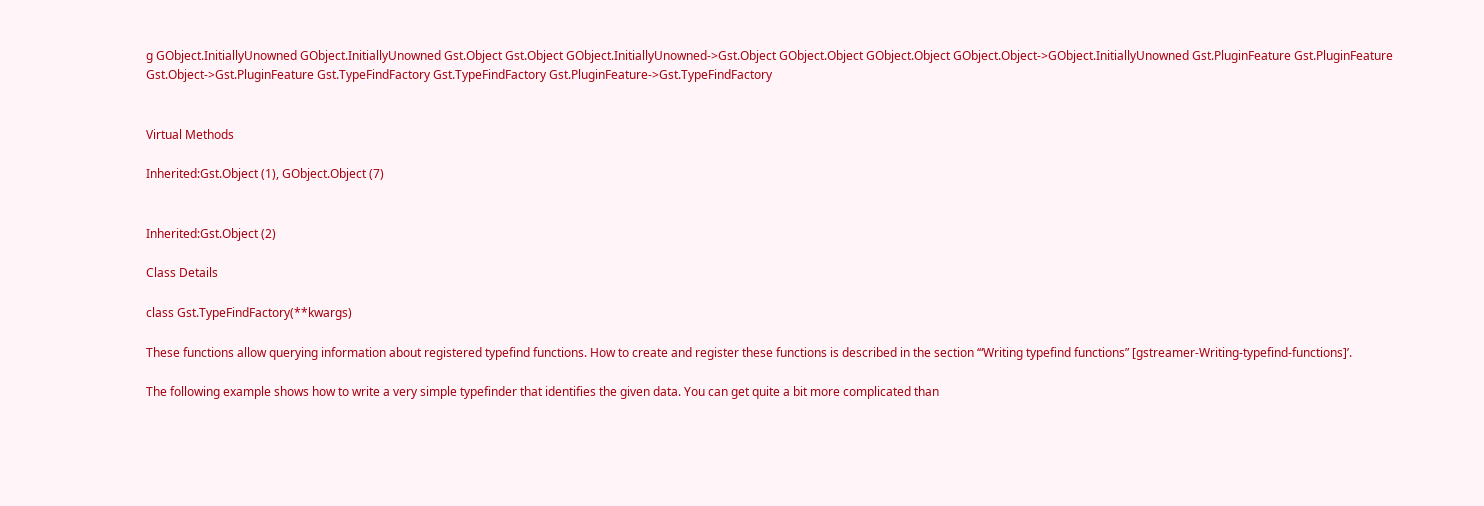g GObject.InitiallyUnowned GObject.InitiallyUnowned Gst.Object Gst.Object GObject.InitiallyUnowned->Gst.Object GObject.Object GObject.Object GObject.Object->GObject.InitiallyUnowned Gst.PluginFeature Gst.PluginFeature Gst.Object->Gst.PluginFeature Gst.TypeFindFactory Gst.TypeFindFactory Gst.PluginFeature->Gst.TypeFindFactory


Virtual Methods

Inherited:Gst.Object (1), GObject.Object (7)


Inherited:Gst.Object (2)

Class Details

class Gst.TypeFindFactory(**kwargs)

These functions allow querying information about registered typefind functions. How to create and register these functions is described in the section ‘“Writing typefind functions” [gstreamer-Writing-typefind-functions]’.

The following example shows how to write a very simple typefinder that identifies the given data. You can get quite a bit more complicated than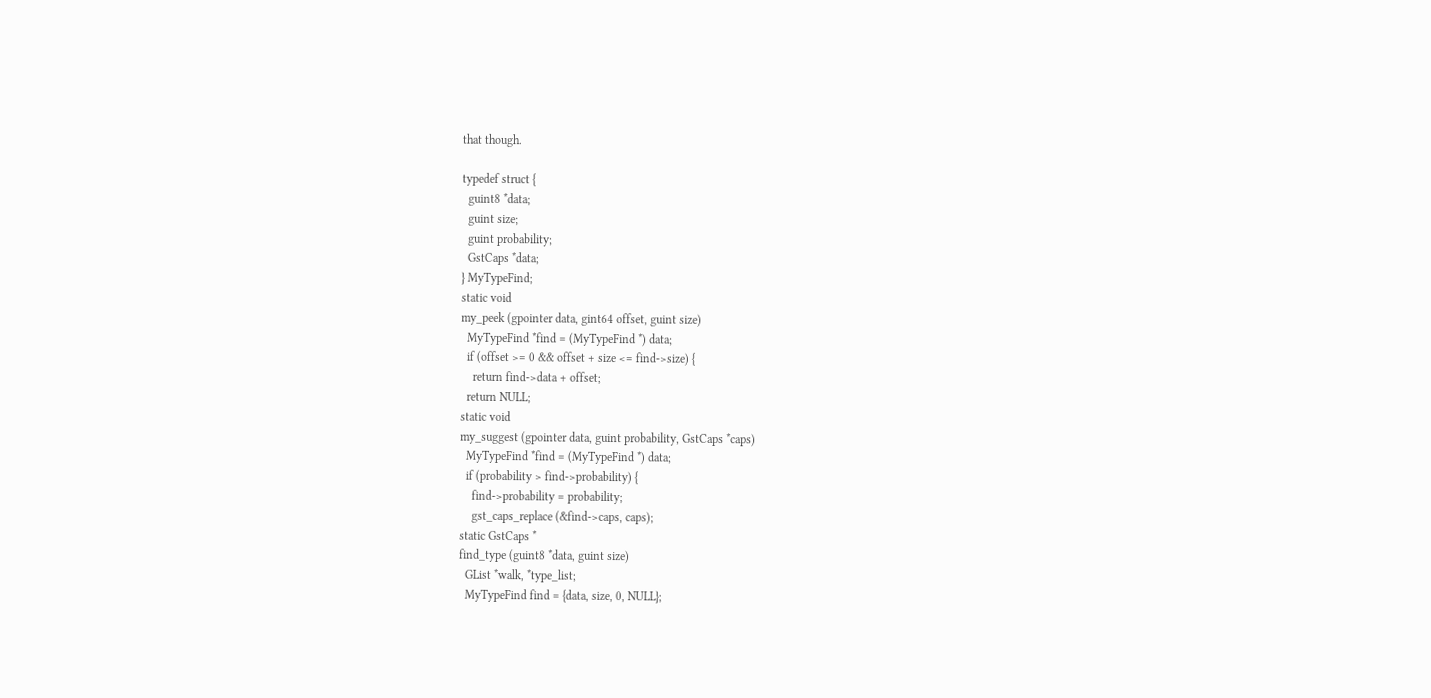that though.

typedef struct {
  guint8 *data;
  guint size;
  guint probability;
  GstCaps *data;
} MyTypeFind;
static void
my_peek (gpointer data, gint64 offset, guint size)
  MyTypeFind *find = (MyTypeFind *) data;
  if (offset >= 0 && offset + size <= find->size) {
    return find->data + offset;
  return NULL;
static void
my_suggest (gpointer data, guint probability, GstCaps *caps)
  MyTypeFind *find = (MyTypeFind *) data;
  if (probability > find->probability) {
    find->probability = probability;
    gst_caps_replace (&find->caps, caps);
static GstCaps *
find_type (guint8 *data, guint size)
  GList *walk, *type_list;
  MyTypeFind find = {data, size, 0, NULL};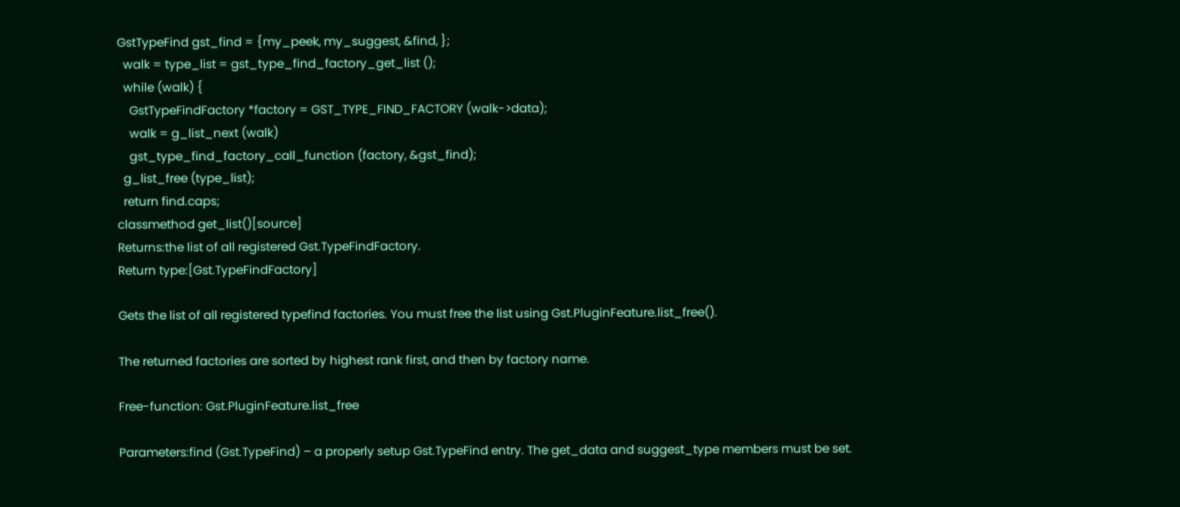GstTypeFind gst_find = {my_peek, my_suggest, &find, };
  walk = type_list = gst_type_find_factory_get_list ();
  while (walk) {
    GstTypeFindFactory *factory = GST_TYPE_FIND_FACTORY (walk->data);
    walk = g_list_next (walk)
    gst_type_find_factory_call_function (factory, &gst_find);
  g_list_free (type_list);
  return find.caps;
classmethod get_list()[source]
Returns:the list of all registered Gst.TypeFindFactory.
Return type:[Gst.TypeFindFactory]

Gets the list of all registered typefind factories. You must free the list using Gst.PluginFeature.list_free().

The returned factories are sorted by highest rank first, and then by factory name.

Free-function: Gst.PluginFeature.list_free

Parameters:find (Gst.TypeFind) – a properly setup Gst.TypeFind entry. The get_data and suggest_type members must be set.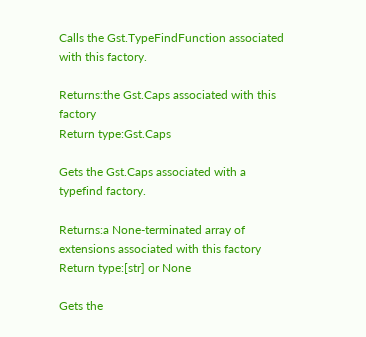Calls the Gst.TypeFindFunction associated with this factory.

Returns:the Gst.Caps associated with this factory
Return type:Gst.Caps

Gets the Gst.Caps associated with a typefind factory.

Returns:a None-terminated array of extensions associated with this factory
Return type:[str] or None

Gets the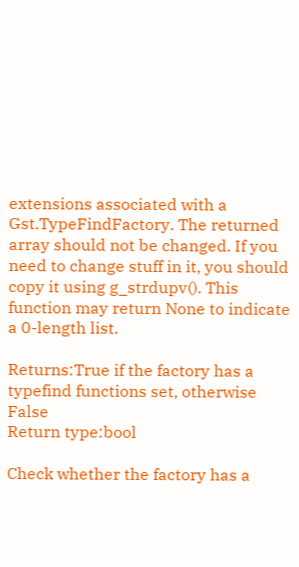extensions associated with a Gst.TypeFindFactory. The returned array should not be changed. If you need to change stuff in it, you should copy it using g_strdupv(). This function may return None to indicate a 0-length list.

Returns:True if the factory has a typefind functions set, otherwise False
Return type:bool

Check whether the factory has a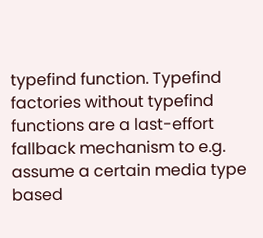typefind function. Typefind factories without typefind functions are a last-effort fallback mechanism to e.g. assume a certain media type based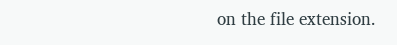on the file extension.